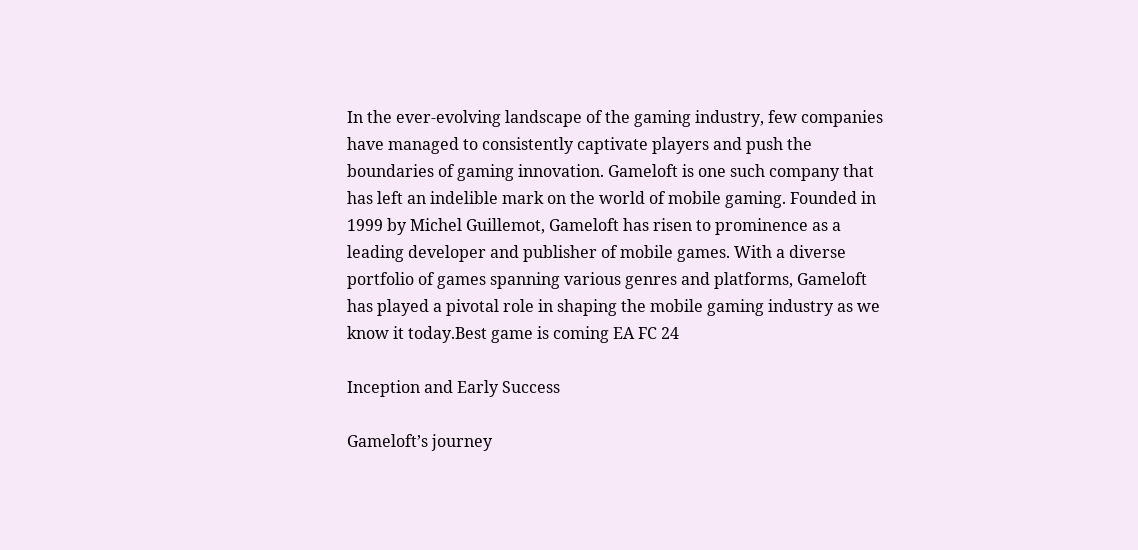In the ever-evolving landscape of the gaming industry, few companies have managed to consistently captivate players and push the boundaries of gaming innovation. Gameloft is one such company that has left an indelible mark on the world of mobile gaming. Founded in 1999 by Michel Guillemot, Gameloft has risen to prominence as a leading developer and publisher of mobile games. With a diverse portfolio of games spanning various genres and platforms, Gameloft has played a pivotal role in shaping the mobile gaming industry as we know it today.Best game is coming EA FC 24

Inception and Early Success

Gameloft’s journey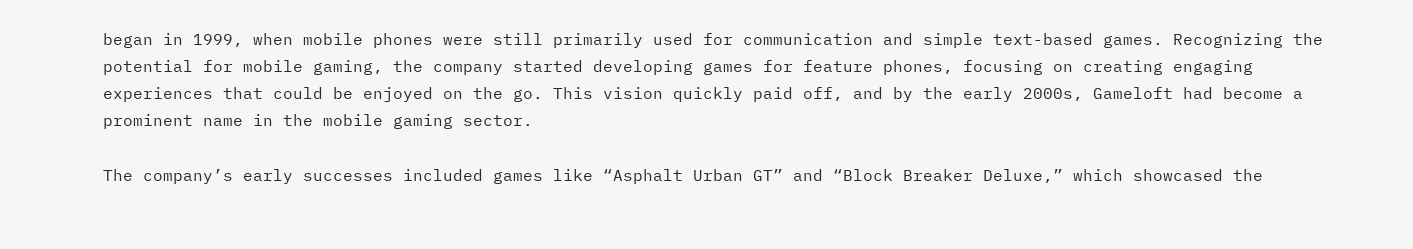began in 1999, when mobile phones were still primarily used for communication and simple text-based games. Recognizing the potential for mobile gaming, the company started developing games for feature phones, focusing on creating engaging experiences that could be enjoyed on the go. This vision quickly paid off, and by the early 2000s, Gameloft had become a prominent name in the mobile gaming sector.

The company’s early successes included games like “Asphalt Urban GT” and “Block Breaker Deluxe,” which showcased the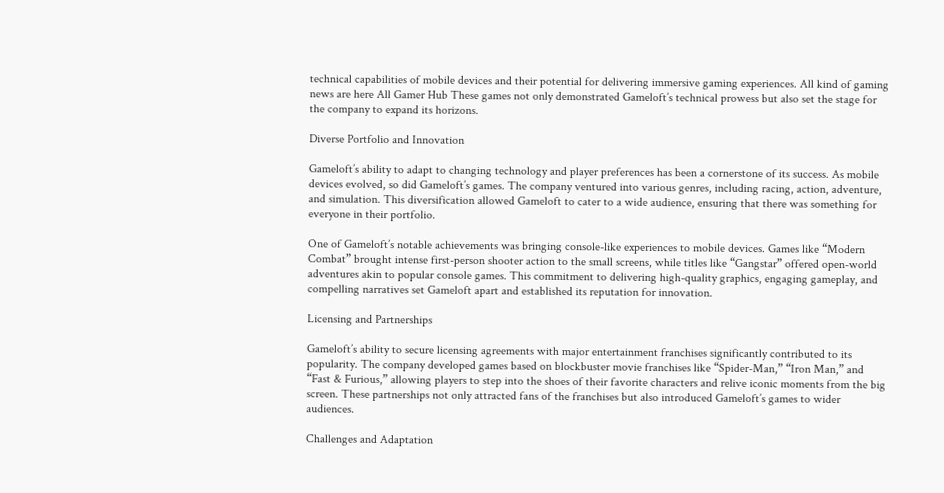technical capabilities of mobile devices and their potential for delivering immersive gaming experiences. All kind of gaming news are here All Gamer Hub These games not only demonstrated Gameloft’s technical prowess but also set the stage for the company to expand its horizons.

Diverse Portfolio and Innovation

Gameloft’s ability to adapt to changing technology and player preferences has been a cornerstone of its success. As mobile devices evolved, so did Gameloft’s games. The company ventured into various genres, including racing, action, adventure, and simulation. This diversification allowed Gameloft to cater to a wide audience, ensuring that there was something for everyone in their portfolio.

One of Gameloft’s notable achievements was bringing console-like experiences to mobile devices. Games like “Modern Combat” brought intense first-person shooter action to the small screens, while titles like “Gangstar” offered open-world adventures akin to popular console games. This commitment to delivering high-quality graphics, engaging gameplay, and compelling narratives set Gameloft apart and established its reputation for innovation.

Licensing and Partnerships

Gameloft’s ability to secure licensing agreements with major entertainment franchises significantly contributed to its popularity. The company developed games based on blockbuster movie franchises like “Spider-Man,” “Iron Man,” and “Fast & Furious,” allowing players to step into the shoes of their favorite characters and relive iconic moments from the big screen. These partnerships not only attracted fans of the franchises but also introduced Gameloft’s games to wider audiences.

Challenges and Adaptation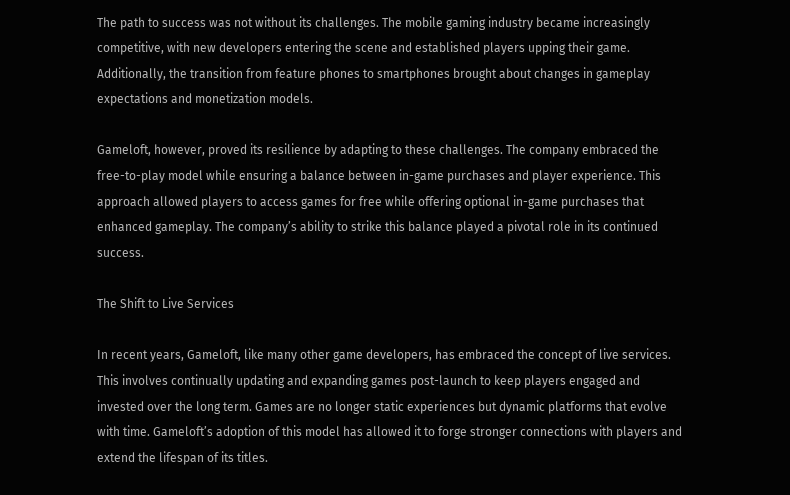The path to success was not without its challenges. The mobile gaming industry became increasingly competitive, with new developers entering the scene and established players upping their game. Additionally, the transition from feature phones to smartphones brought about changes in gameplay expectations and monetization models.

Gameloft, however, proved its resilience by adapting to these challenges. The company embraced the free-to-play model while ensuring a balance between in-game purchases and player experience. This approach allowed players to access games for free while offering optional in-game purchases that enhanced gameplay. The company’s ability to strike this balance played a pivotal role in its continued success.

The Shift to Live Services

In recent years, Gameloft, like many other game developers, has embraced the concept of live services. This involves continually updating and expanding games post-launch to keep players engaged and invested over the long term. Games are no longer static experiences but dynamic platforms that evolve with time. Gameloft’s adoption of this model has allowed it to forge stronger connections with players and extend the lifespan of its titles.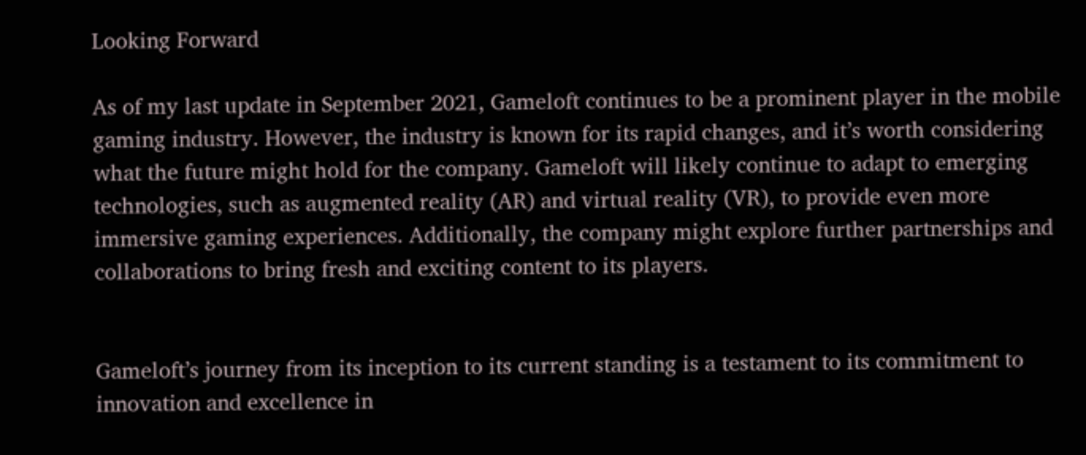Looking Forward

As of my last update in September 2021, Gameloft continues to be a prominent player in the mobile gaming industry. However, the industry is known for its rapid changes, and it’s worth considering what the future might hold for the company. Gameloft will likely continue to adapt to emerging technologies, such as augmented reality (AR) and virtual reality (VR), to provide even more immersive gaming experiences. Additionally, the company might explore further partnerships and collaborations to bring fresh and exciting content to its players.


Gameloft’s journey from its inception to its current standing is a testament to its commitment to innovation and excellence in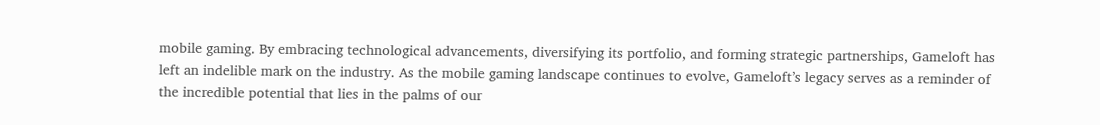mobile gaming. By embracing technological advancements, diversifying its portfolio, and forming strategic partnerships, Gameloft has left an indelible mark on the industry. As the mobile gaming landscape continues to evolve, Gameloft’s legacy serves as a reminder of the incredible potential that lies in the palms of our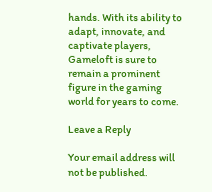hands. With its ability to adapt, innovate, and captivate players, Gameloft is sure to remain a prominent figure in the gaming world for years to come.

Leave a Reply

Your email address will not be published.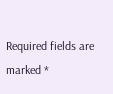Required fields are marked *